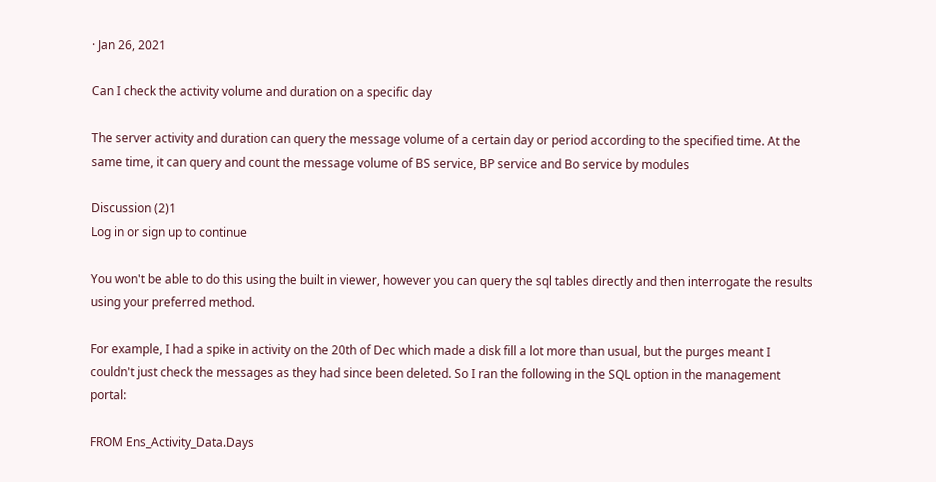· Jan 26, 2021

Can I check the activity volume and duration on a specific day

The server activity and duration can query the message volume of a certain day or period according to the specified time. At the same time, it can query and count the message volume of BS service, BP service and Bo service by modules

Discussion (2)1
Log in or sign up to continue

You won't be able to do this using the built in viewer, however you can query the sql tables directly and then interrogate the results using your preferred method.

For example, I had a spike in activity on the 20th of Dec which made a disk fill a lot more than usual, but the purges meant I couldn't just check the messages as they had since been deleted. So I ran the following in the SQL option in the management portal:

FROM Ens_Activity_Data.Days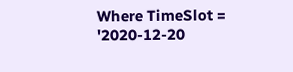Where TimeSlot = '2020-12-20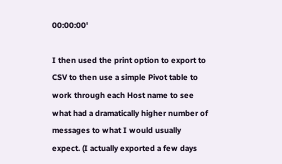00:00:00'

I then used the print option to export to CSV to then use a simple Pivot table to work through each Host name to see what had a dramatically higher number of messages to what I would usually expect. (I actually exported a few days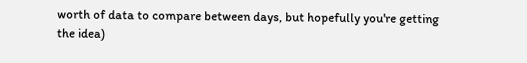worth of data to compare between days, but hopefully you're getting the idea)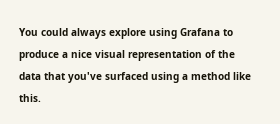You could always explore using Grafana to produce a nice visual representation of the data that you've surfaced using a method like this.